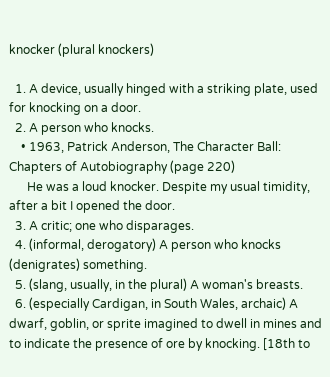knocker (plural knockers)

  1. A device, usually hinged with a striking plate, used for knocking on a door.
  2. A person who knocks.
    • 1963, Patrick Anderson, The Character Ball: Chapters of Autobiography (page 220)
      He was a loud knocker. Despite my usual timidity, after a bit I opened the door.
  3. A critic; one who disparages.
  4. (informal, derogatory) A person who knocks (denigrates) something.
  5. (slang, usually, in the plural) A woman's breasts.
  6. (especially Cardigan, in South Wales, archaic) A dwarf, goblin, or sprite imagined to dwell in mines and to indicate the presence of ore by knocking. [18th to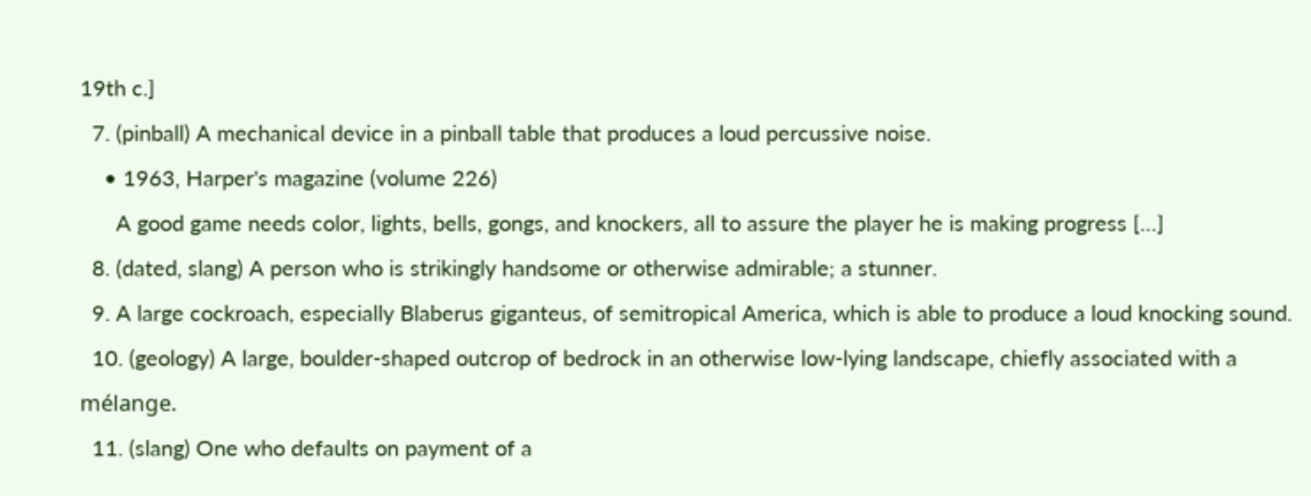19th c.]
  7. (pinball) A mechanical device in a pinball table that produces a loud percussive noise.
    • 1963, Harper's magazine (volume 226)
      A good game needs color, lights, bells, gongs, and knockers, all to assure the player he is making progress […]
  8. (dated, slang) A person who is strikingly handsome or otherwise admirable; a stunner.
  9. A large cockroach, especially Blaberus giganteus, of semitropical America, which is able to produce a loud knocking sound.
  10. (geology) A large, boulder-shaped outcrop of bedrock in an otherwise low-lying landscape, chiefly associated with a mélange.
  11. (slang) One who defaults on payment of a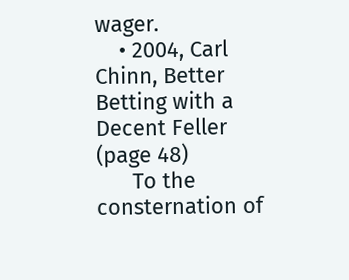wager.
    • 2004, Carl Chinn, Better Betting with a Decent Feller (page 48)
      To the consternation of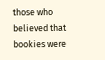those who believed that bookies were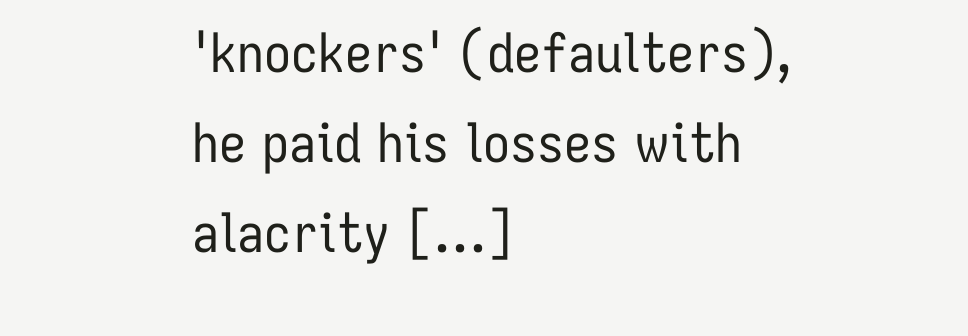'knockers' (defaulters), he paid his losses with alacrity […]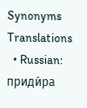Synonyms Translations
  • Russian: приди́ра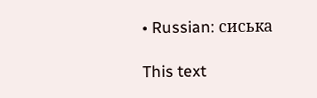• Russian: сиська

This text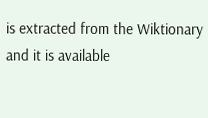is extracted from the Wiktionary and it is available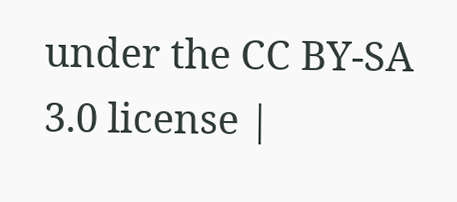under the CC BY-SA 3.0 license |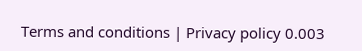Terms and conditions | Privacy policy 0.003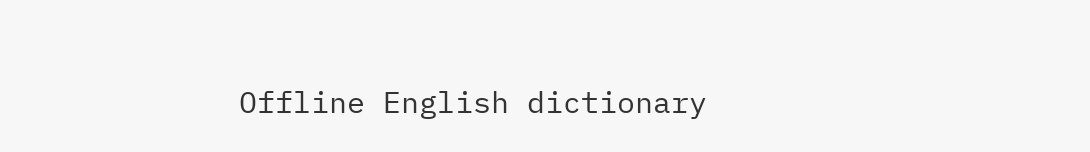Offline English dictionary